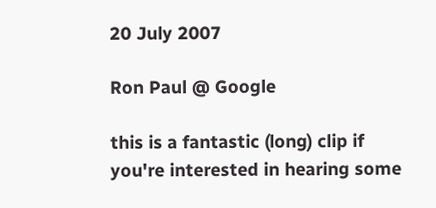20 July 2007

Ron Paul @ Google

this is a fantastic (long) clip if you're interested in hearing some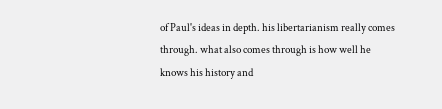of Paul's ideas in depth. his libertarianism really comes through. what also comes through is how well he knows his history and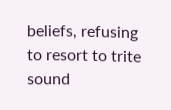beliefs, refusing to resort to trite sound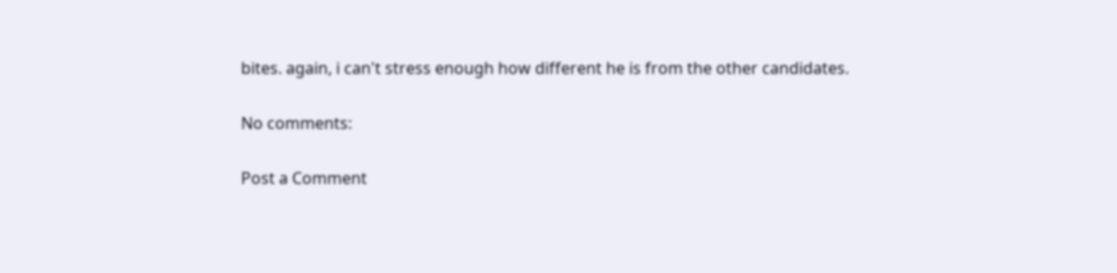bites. again, i can't stress enough how different he is from the other candidates.

No comments:

Post a Comment